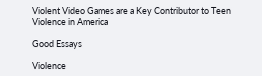Violent Video Games are a Key Contributor to Teen Violence in America

Good Essays

Violence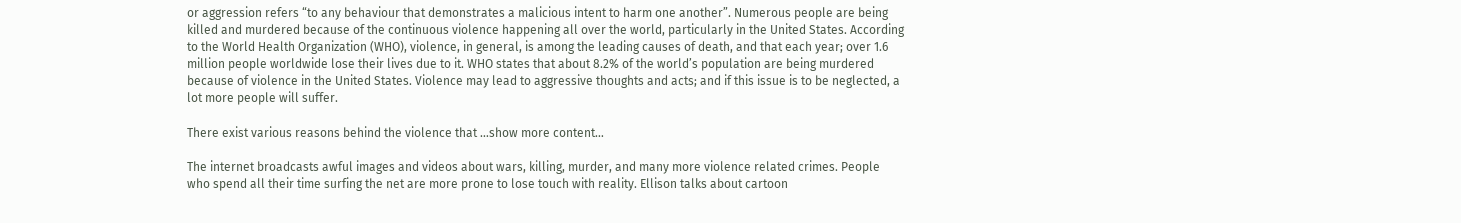or aggression refers “to any behaviour that demonstrates a malicious intent to harm one another”. Numerous people are being killed and murdered because of the continuous violence happening all over the world, particularly in the United States. According to the World Health Organization (WHO), violence, in general, is among the leading causes of death, and that each year; over 1.6 million people worldwide lose their lives due to it. WHO states that about 8.2% of the world’s population are being murdered because of violence in the United States. Violence may lead to aggressive thoughts and acts; and if this issue is to be neglected, a lot more people will suffer.

There exist various reasons behind the violence that …show more content…

The internet broadcasts awful images and videos about wars, killing, murder, and many more violence related crimes. People who spend all their time surfing the net are more prone to lose touch with reality. Ellison talks about cartoon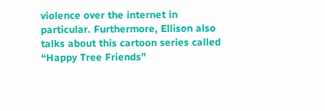violence over the internet in particular. Furthermore, Ellison also talks about this cartoon series called “Happy Tree Friends”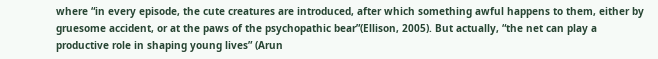where “in every episode, the cute creatures are introduced, after which something awful happens to them, either by gruesome accident, or at the paws of the psychopathic bear”(Ellison, 2005). But actually, “the net can play a productive role in shaping young lives” (Arun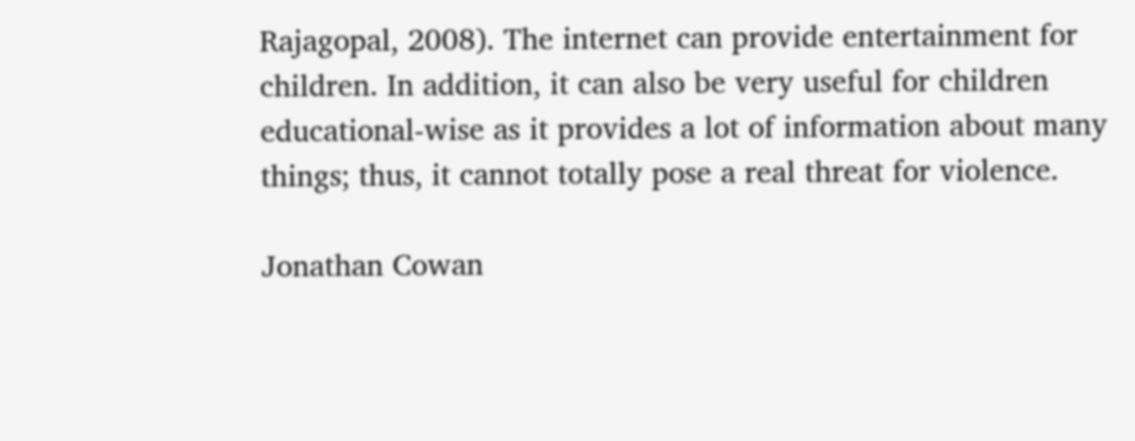Rajagopal, 2008). The internet can provide entertainment for children. In addition, it can also be very useful for children educational-wise as it provides a lot of information about many things; thus, it cannot totally pose a real threat for violence.

Jonathan Cowan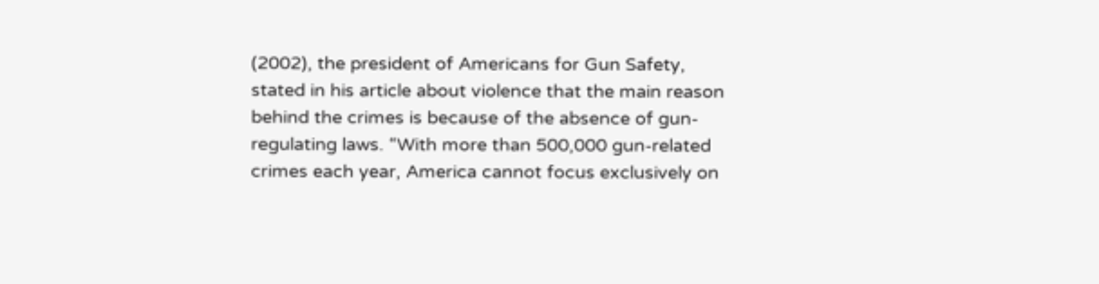(2002), the president of Americans for Gun Safety, stated in his article about violence that the main reason behind the crimes is because of the absence of gun-regulating laws. “With more than 500,000 gun-related crimes each year, America cannot focus exclusively on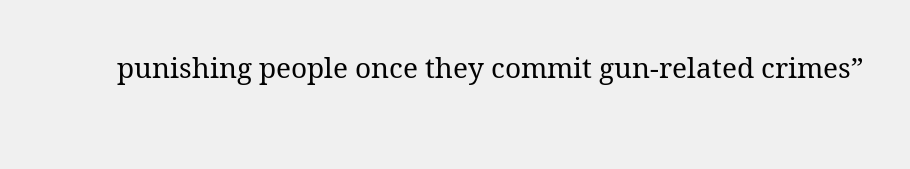punishing people once they commit gun-related crimes”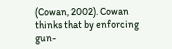(Cowan, 2002). Cowan thinks that by enforcing gun-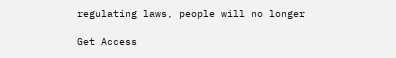regulating laws, people will no longer

Get Access